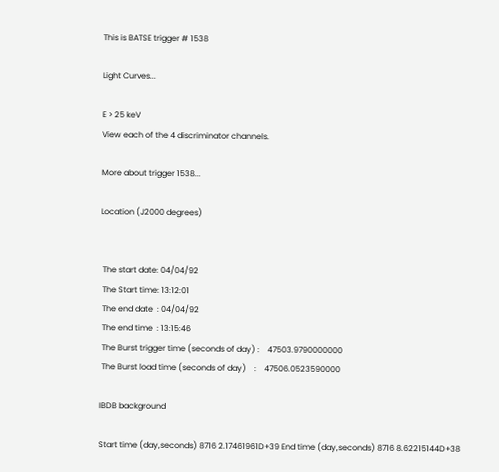This is BATSE trigger # 1538

Light Curves...

E > 25 keV
View each of the 4 discriminator channels.

More about trigger 1538...

Location (J2000 degrees)


 The start date: 04/04/92
 The Start time: 13:12:01
 The end date  : 04/04/92
 The end time  : 13:15:46
 The Burst trigger time (seconds of day) :    47503.9790000000
 The Burst load time (seconds of day)    :    47506.0523590000

IBDB background

Start time (day,seconds) 8716 2.17461961D+39 End time (day,seconds) 8716 8.62215144D+38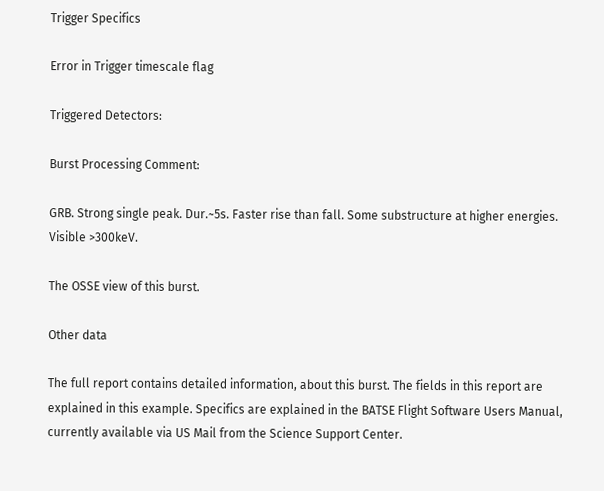Trigger Specifics

Error in Trigger timescale flag

Triggered Detectors:

Burst Processing Comment:

GRB. Strong single peak. Dur.~5s. Faster rise than fall. Some substructure at higher energies. Visible >300keV.

The OSSE view of this burst.

Other data

The full report contains detailed information, about this burst. The fields in this report are explained in this example. Specifics are explained in the BATSE Flight Software Users Manual, currently available via US Mail from the Science Support Center.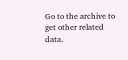Go to the archive to get other related data.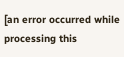[an error occurred while processing this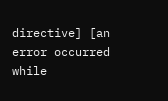directive] [an error occurred while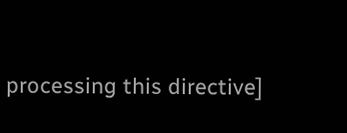processing this directive]